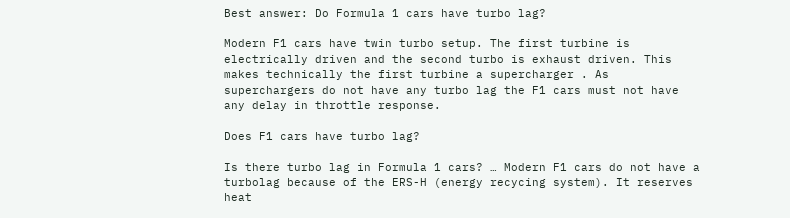Best answer: Do Formula 1 cars have turbo lag?

Modern F1 cars have twin turbo setup. The first turbine is electrically driven and the second turbo is exhaust driven. This makes technically the first turbine a supercharger . As superchargers do not have any turbo lag the F1 cars must not have any delay in throttle response.

Does F1 cars have turbo lag?

Is there turbo lag in Formula 1 cars? … Modern F1 cars do not have a turbolag because of the ERS-H (energy recycing system). It reserves heat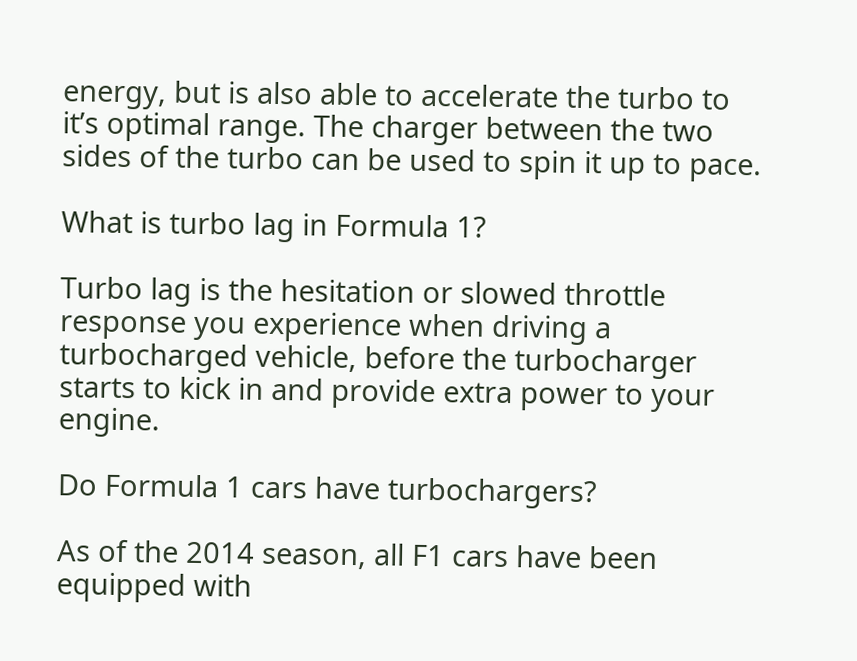energy, but is also able to accelerate the turbo to it’s optimal range. The charger between the two sides of the turbo can be used to spin it up to pace.

What is turbo lag in Formula 1?

Turbo lag is the hesitation or slowed throttle response you experience when driving a turbocharged vehicle, before the turbocharger starts to kick in and provide extra power to your engine.

Do Formula 1 cars have turbochargers?

As of the 2014 season, all F1 cars have been equipped with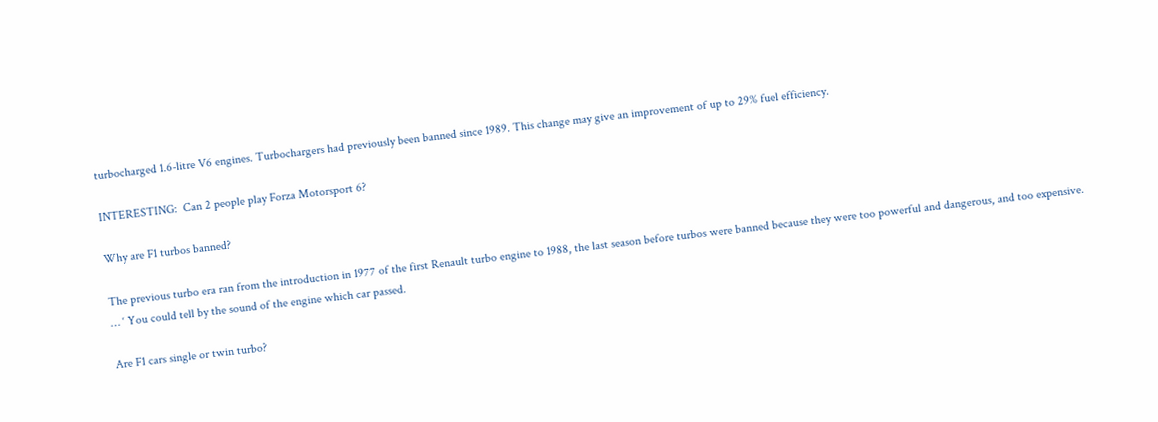turbocharged 1.6-litre V6 engines. Turbochargers had previously been banned since 1989. This change may give an improvement of up to 29% fuel efficiency.

INTERESTING:  Can 2 people play Forza Motorsport 6?

Why are F1 turbos banned?

The previous turbo era ran from the introduction in 1977 of the first Renault turbo engine to 1988, the last season before turbos were banned because they were too powerful and dangerous, and too expensive. … ‘ You could tell by the sound of the engine which car passed.

Are F1 cars single or twin turbo?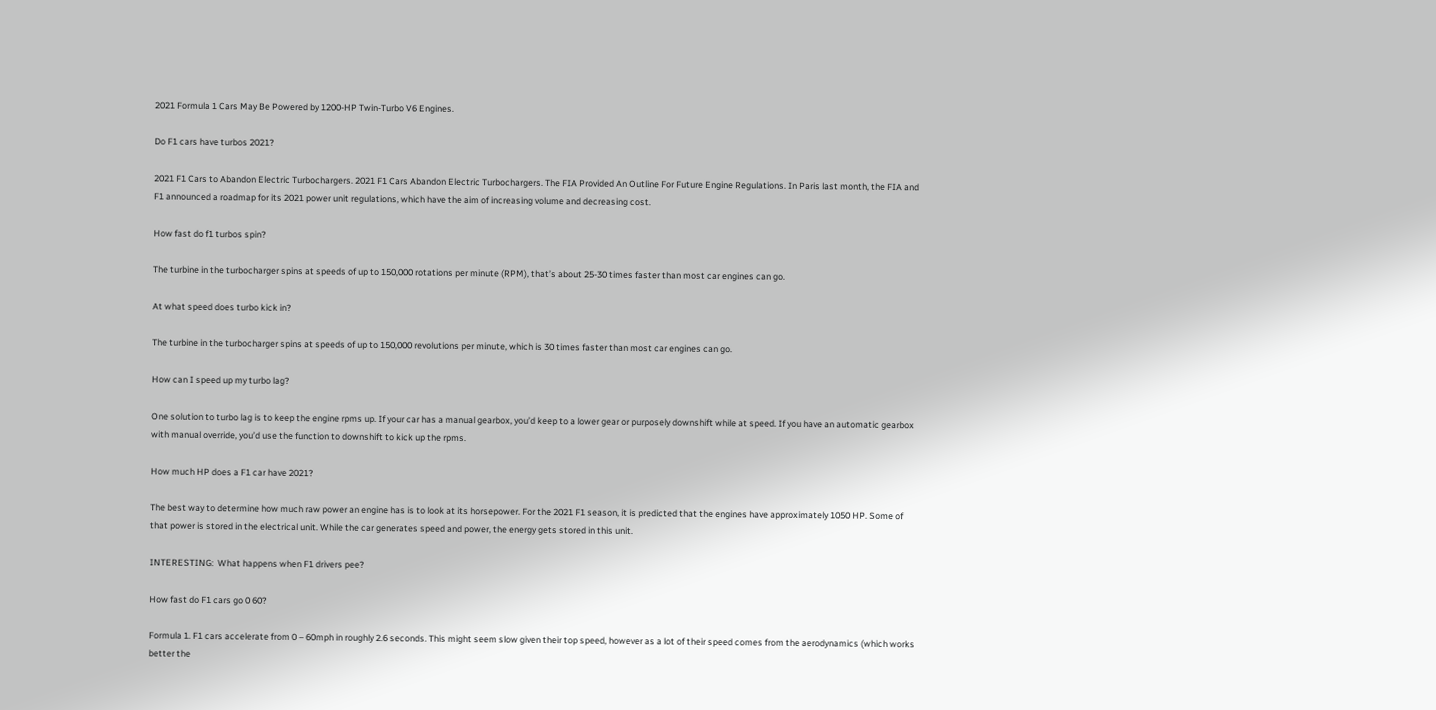2021 Formula 1 Cars May Be Powered by 1200-HP Twin-Turbo V6 Engines.

Do F1 cars have turbos 2021?

2021 F1 Cars to Abandon Electric Turbochargers. 2021 F1 Cars Abandon Electric Turbochargers. The FIA Provided An Outline For Future Engine Regulations. In Paris last month, the FIA and F1 announced a roadmap for its 2021 power unit regulations, which have the aim of increasing volume and decreasing cost.

How fast do f1 turbos spin?

The turbine in the turbocharger spins at speeds of up to 150,000 rotations per minute (RPM), that’s about 25-30 times faster than most car engines can go.

At what speed does turbo kick in?

The turbine in the turbocharger spins at speeds of up to 150,000 revolutions per minute, which is 30 times faster than most car engines can go.

How can I speed up my turbo lag?

One solution to turbo lag is to keep the engine rpms up. If your car has a manual gearbox, you’d keep to a lower gear or purposely downshift while at speed. If you have an automatic gearbox with manual override, you’d use the function to downshift to kick up the rpms.

How much HP does a F1 car have 2021?

The best way to determine how much raw power an engine has is to look at its horsepower. For the 2021 F1 season, it is predicted that the engines have approximately 1050 HP. Some of that power is stored in the electrical unit. While the car generates speed and power, the energy gets stored in this unit.

INTERESTING:  What happens when F1 drivers pee?

How fast do F1 cars go 0 60?

Formula 1. F1 cars accelerate from 0 – 60mph in roughly 2.6 seconds. This might seem slow given their top speed, however as a lot of their speed comes from the aerodynamics (which works better the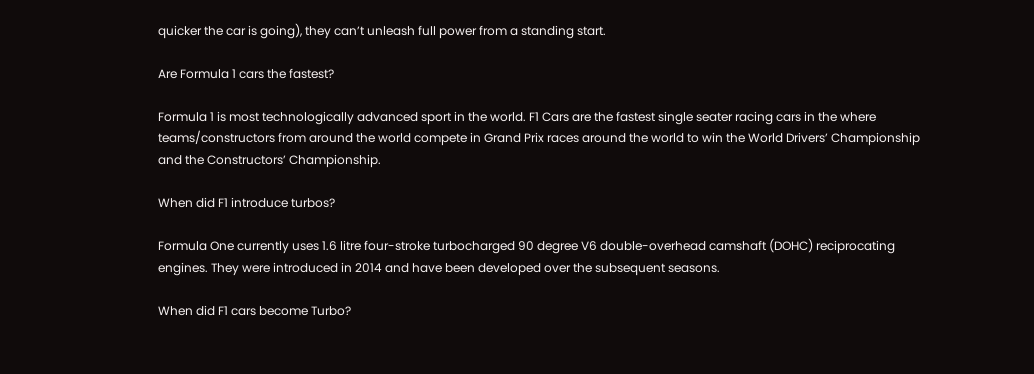quicker the car is going), they can’t unleash full power from a standing start.

Are Formula 1 cars the fastest?

Formula 1 is most technologically advanced sport in the world. F1 Cars are the fastest single seater racing cars in the where teams/constructors from around the world compete in Grand Prix races around the world to win the World Drivers’ Championship and the Constructors’ Championship.

When did F1 introduce turbos?

Formula One currently uses 1.6 litre four-stroke turbocharged 90 degree V6 double-overhead camshaft (DOHC) reciprocating engines. They were introduced in 2014 and have been developed over the subsequent seasons.

When did F1 cars become Turbo?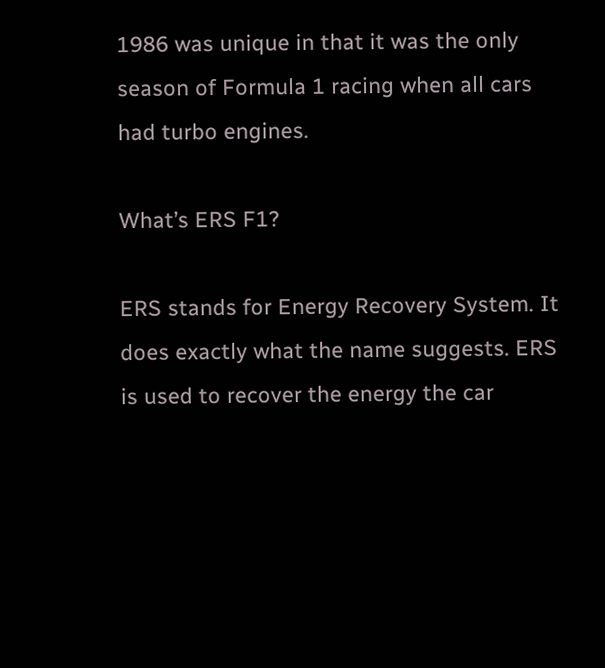1986 was unique in that it was the only season of Formula 1 racing when all cars had turbo engines.

What’s ERS F1?

ERS stands for Energy Recovery System. It does exactly what the name suggests. ERS is used to recover the energy the car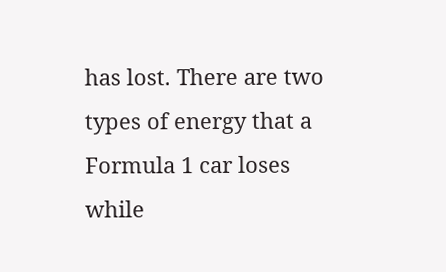has lost. There are two types of energy that a Formula 1 car loses while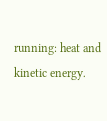running: heat and kinetic energy.